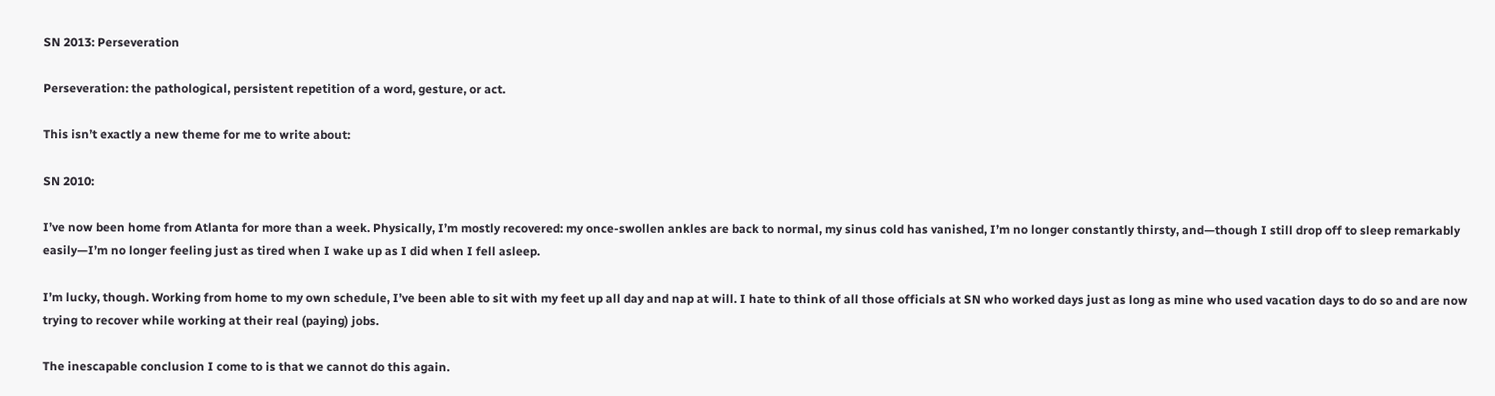SN 2013: Perseveration

Perseveration: the pathological, persistent repetition of a word, gesture, or act.

This isn’t exactly a new theme for me to write about:

SN 2010:

I’ve now been home from Atlanta for more than a week. Physically, I’m mostly recovered: my once-swollen ankles are back to normal, my sinus cold has vanished, I’m no longer constantly thirsty, and—though I still drop off to sleep remarkably easily—I’m no longer feeling just as tired when I wake up as I did when I fell asleep.

I’m lucky, though. Working from home to my own schedule, I’ve been able to sit with my feet up all day and nap at will. I hate to think of all those officials at SN who worked days just as long as mine who used vacation days to do so and are now trying to recover while working at their real (paying) jobs.

The inescapable conclusion I come to is that we cannot do this again.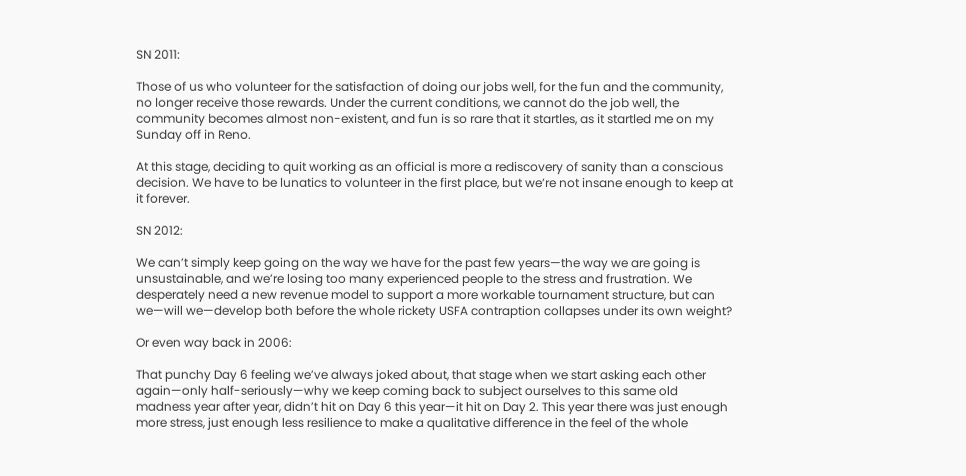SN 2011:

Those of us who volunteer for the satisfaction of doing our jobs well, for the fun and the community, no longer receive those rewards. Under the current conditions, we cannot do the job well, the community becomes almost non-existent, and fun is so rare that it startles, as it startled me on my Sunday off in Reno.

At this stage, deciding to quit working as an official is more a rediscovery of sanity than a conscious decision. We have to be lunatics to volunteer in the first place, but we’re not insane enough to keep at it forever.

SN 2012:

We can’t simply keep going on the way we have for the past few years—the way we are going is unsustainable, and we’re losing too many experienced people to the stress and frustration. We desperately need a new revenue model to support a more workable tournament structure, but can we—will we—develop both before the whole rickety USFA contraption collapses under its own weight?

Or even way back in 2006:

That punchy Day 6 feeling we’ve always joked about, that stage when we start asking each other again—only half-seriously—why we keep coming back to subject ourselves to this same old madness year after year, didn’t hit on Day 6 this year—it hit on Day 2. This year there was just enough more stress, just enough less resilience to make a qualitative difference in the feel of the whole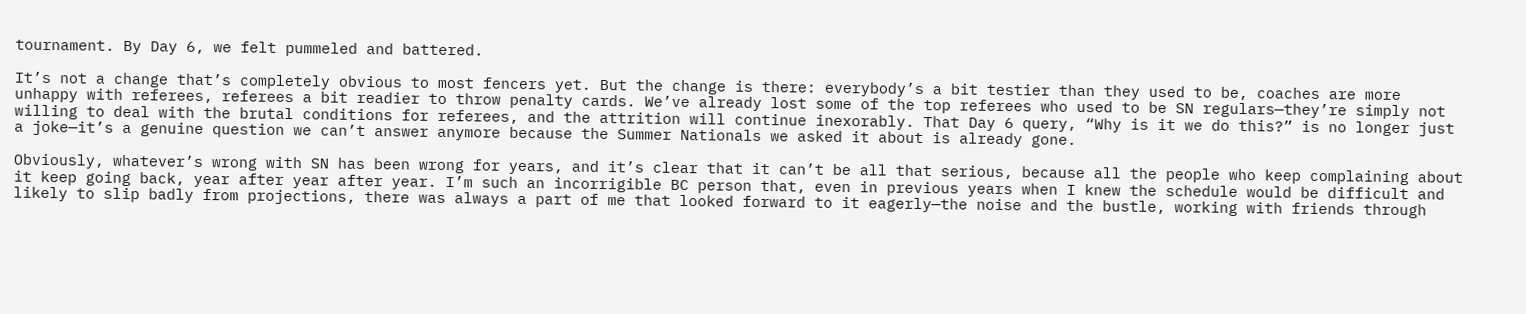tournament. By Day 6, we felt pummeled and battered.

It’s not a change that’s completely obvious to most fencers yet. But the change is there: everybody’s a bit testier than they used to be, coaches are more unhappy with referees, referees a bit readier to throw penalty cards. We’ve already lost some of the top referees who used to be SN regulars—they’re simply not willing to deal with the brutal conditions for referees, and the attrition will continue inexorably. That Day 6 query, “Why is it we do this?” is no longer just a joke—it’s a genuine question we can’t answer anymore because the Summer Nationals we asked it about is already gone.

Obviously, whatever’s wrong with SN has been wrong for years, and it’s clear that it can’t be all that serious, because all the people who keep complaining about it keep going back, year after year after year. I’m such an incorrigible BC person that, even in previous years when I knew the schedule would be difficult and likely to slip badly from projections, there was always a part of me that looked forward to it eagerly—the noise and the bustle, working with friends through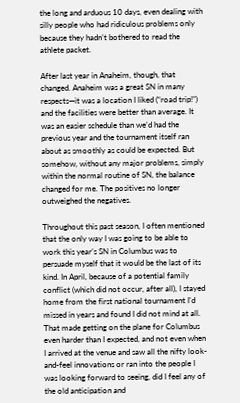the long and arduous 10 days, even dealing with silly people who had ridiculous problems only because they hadn’t bothered to read the athlete packet.

After last year in Anaheim, though, that changed. Anaheim was a great SN in many respects—it was a location I liked (“road trip!”) and the facilities were better than average. It was an easier schedule than we’d had the previous year and the tournament itself ran about as smoothly as could be expected. But somehow, without any major problems, simply within the normal routine of SN, the balance changed for me. The positives no longer outweighed the negatives.

Throughout this past season, I often mentioned that the only way I was going to be able to work this year’s SN in Columbus was to persuade myself that it would be the last of its kind. In April, because of a potential family conflict (which did not occur, after all), I stayed home from the first national tournament I’d missed in years and found I did not mind at all. That made getting on the plane for Columbus even harder than I expected, and not even when I arrived at the venue and saw all the nifty look-and-feel innovations or ran into the people I was looking forward to seeing, did I feel any of the old anticipation and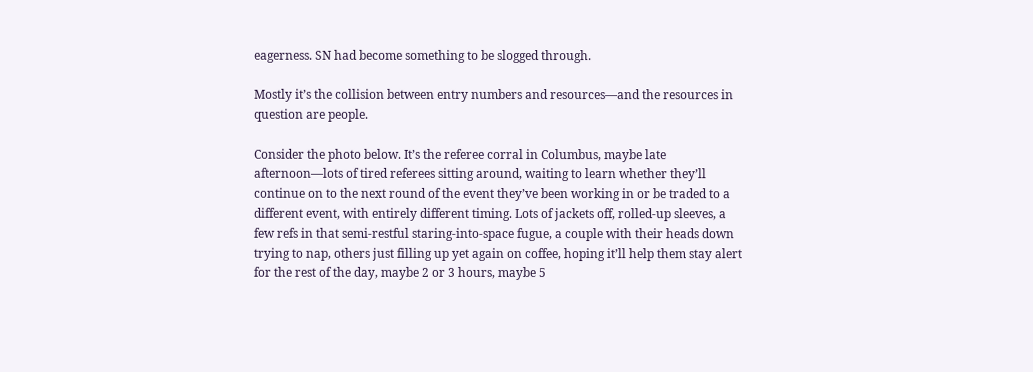eagerness. SN had become something to be slogged through.

Mostly it’s the collision between entry numbers and resources—and the resources in question are people.

Consider the photo below. It’s the referee corral in Columbus, maybe late afternoon—lots of tired referees sitting around, waiting to learn whether they’ll continue on to the next round of the event they’ve been working in or be traded to a different event, with entirely different timing. Lots of jackets off, rolled-up sleeves, a few refs in that semi-restful staring-into-space fugue, a couple with their heads down trying to nap, others just filling up yet again on coffee, hoping it’ll help them stay alert for the rest of the day, maybe 2 or 3 hours, maybe 5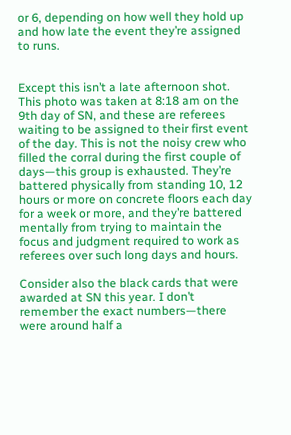or 6, depending on how well they hold up and how late the event they’re assigned to runs.


Except this isn’t a late afternoon shot. This photo was taken at 8:18 am on the 9th day of SN, and these are referees waiting to be assigned to their first event of the day. This is not the noisy crew who filled the corral during the first couple of days—this group is exhausted. They’re battered physically from standing 10, 12 hours or more on concrete floors each day for a week or more, and they’re battered mentally from trying to maintain the focus and judgment required to work as referees over such long days and hours.

Consider also the black cards that were awarded at SN this year. I don’t remember the exact numbers—there were around half a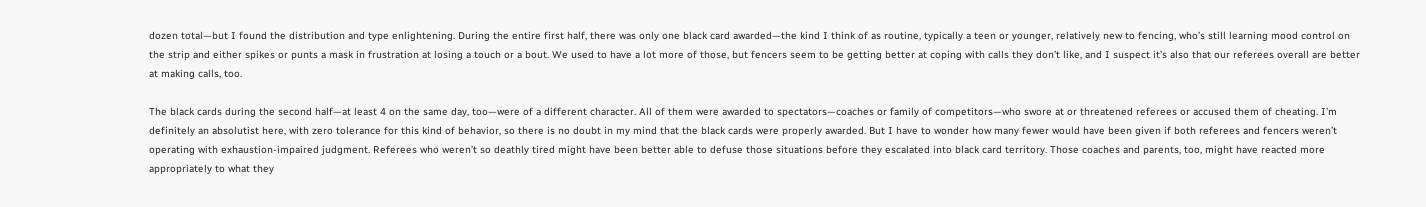dozen total—but I found the distribution and type enlightening. During the entire first half, there was only one black card awarded—the kind I think of as routine, typically a teen or younger, relatively new to fencing, who’s still learning mood control on the strip and either spikes or punts a mask in frustration at losing a touch or a bout. We used to have a lot more of those, but fencers seem to be getting better at coping with calls they don’t like, and I suspect it’s also that our referees overall are better at making calls, too.

The black cards during the second half—at least 4 on the same day, too—were of a different character. All of them were awarded to spectators—coaches or family of competitors—who swore at or threatened referees or accused them of cheating. I’m definitely an absolutist here, with zero tolerance for this kind of behavior, so there is no doubt in my mind that the black cards were properly awarded. But I have to wonder how many fewer would have been given if both referees and fencers weren’t operating with exhaustion-impaired judgment. Referees who weren’t so deathly tired might have been better able to defuse those situations before they escalated into black card territory. Those coaches and parents, too, might have reacted more appropriately to what they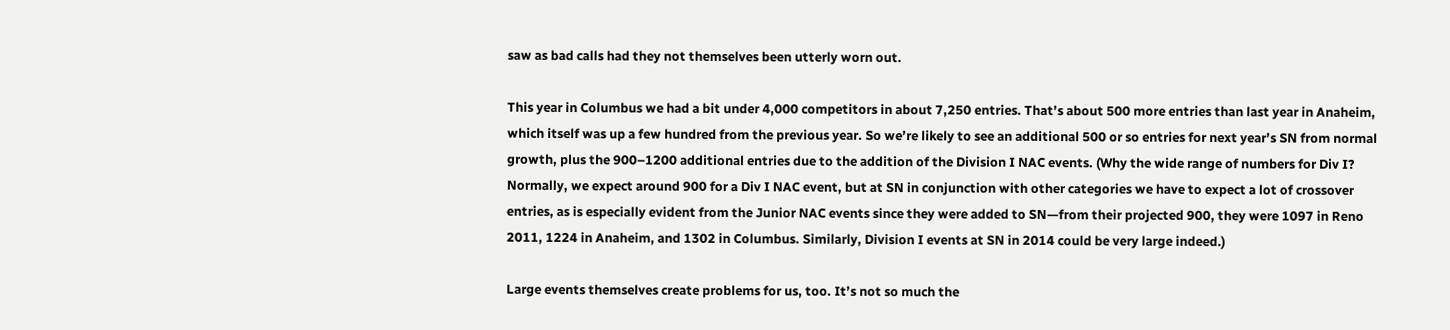saw as bad calls had they not themselves been utterly worn out.

This year in Columbus we had a bit under 4,000 competitors in about 7,250 entries. That’s about 500 more entries than last year in Anaheim, which itself was up a few hundred from the previous year. So we’re likely to see an additional 500 or so entries for next year’s SN from normal growth, plus the 900–1200 additional entries due to the addition of the Division I NAC events. (Why the wide range of numbers for Div I? Normally, we expect around 900 for a Div I NAC event, but at SN in conjunction with other categories we have to expect a lot of crossover entries, as is especially evident from the Junior NAC events since they were added to SN—from their projected 900, they were 1097 in Reno 2011, 1224 in Anaheim, and 1302 in Columbus. Similarly, Division I events at SN in 2014 could be very large indeed.)

Large events themselves create problems for us, too. It’s not so much the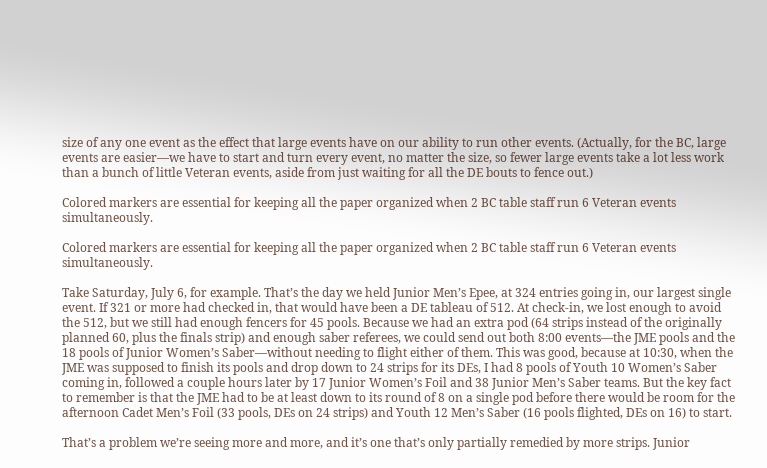size of any one event as the effect that large events have on our ability to run other events. (Actually, for the BC, large events are easier—we have to start and turn every event, no matter the size, so fewer large events take a lot less work than a bunch of little Veteran events, aside from just waiting for all the DE bouts to fence out.)

Colored markers are essential for keeping all the paper organized when 2 BC table staff run 6 Veteran events simultaneously.

Colored markers are essential for keeping all the paper organized when 2 BC table staff run 6 Veteran events simultaneously.

Take Saturday, July 6, for example. That’s the day we held Junior Men’s Epee, at 324 entries going in, our largest single event. If 321 or more had checked in, that would have been a DE tableau of 512. At check-in, we lost enough to avoid the 512, but we still had enough fencers for 45 pools. Because we had an extra pod (64 strips instead of the originally planned 60, plus the finals strip) and enough saber referees, we could send out both 8:00 events—the JME pools and the 18 pools of Junior Women’s Saber—without needing to flight either of them. This was good, because at 10:30, when the JME was supposed to finish its pools and drop down to 24 strips for its DEs, I had 8 pools of Youth 10 Women’s Saber coming in, followed a couple hours later by 17 Junior Women’s Foil and 38 Junior Men’s Saber teams. But the key fact to remember is that the JME had to be at least down to its round of 8 on a single pod before there would be room for the afternoon Cadet Men’s Foil (33 pools, DEs on 24 strips) and Youth 12 Men’s Saber (16 pools flighted, DEs on 16) to start.

That’s a problem we’re seeing more and more, and it’s one that’s only partially remedied by more strips. Junior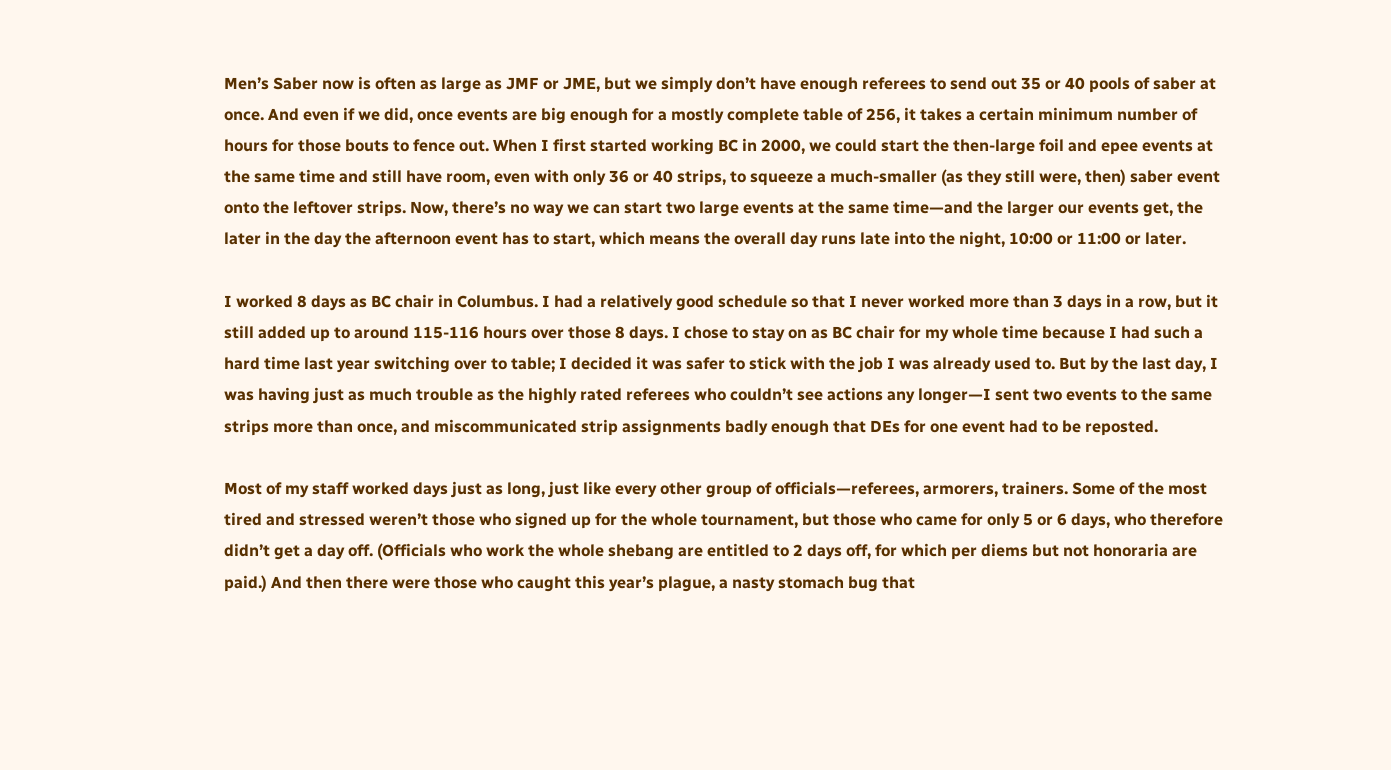Men’s Saber now is often as large as JMF or JME, but we simply don’t have enough referees to send out 35 or 40 pools of saber at once. And even if we did, once events are big enough for a mostly complete table of 256, it takes a certain minimum number of hours for those bouts to fence out. When I first started working BC in 2000, we could start the then-large foil and epee events at the same time and still have room, even with only 36 or 40 strips, to squeeze a much-smaller (as they still were, then) saber event onto the leftover strips. Now, there’s no way we can start two large events at the same time—and the larger our events get, the later in the day the afternoon event has to start, which means the overall day runs late into the night, 10:00 or 11:00 or later.

I worked 8 days as BC chair in Columbus. I had a relatively good schedule so that I never worked more than 3 days in a row, but it still added up to around 115-116 hours over those 8 days. I chose to stay on as BC chair for my whole time because I had such a hard time last year switching over to table; I decided it was safer to stick with the job I was already used to. But by the last day, I was having just as much trouble as the highly rated referees who couldn’t see actions any longer—I sent two events to the same strips more than once, and miscommunicated strip assignments badly enough that DEs for one event had to be reposted.

Most of my staff worked days just as long, just like every other group of officials—referees, armorers, trainers. Some of the most tired and stressed weren’t those who signed up for the whole tournament, but those who came for only 5 or 6 days, who therefore didn’t get a day off. (Officials who work the whole shebang are entitled to 2 days off, for which per diems but not honoraria are paid.) And then there were those who caught this year’s plague, a nasty stomach bug that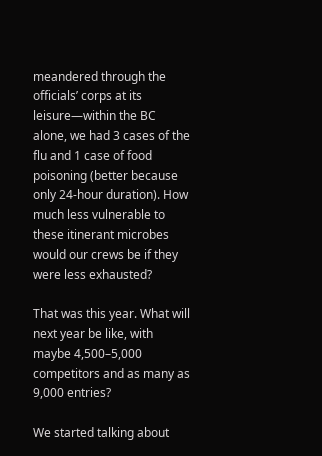meandered through the officials’ corps at its leisure—within the BC alone, we had 3 cases of the flu and 1 case of food poisoning (better because only 24-hour duration). How much less vulnerable to these itinerant microbes would our crews be if they were less exhausted?

That was this year. What will next year be like, with maybe 4,500–5,000 competitors and as many as 9,000 entries?

We started talking about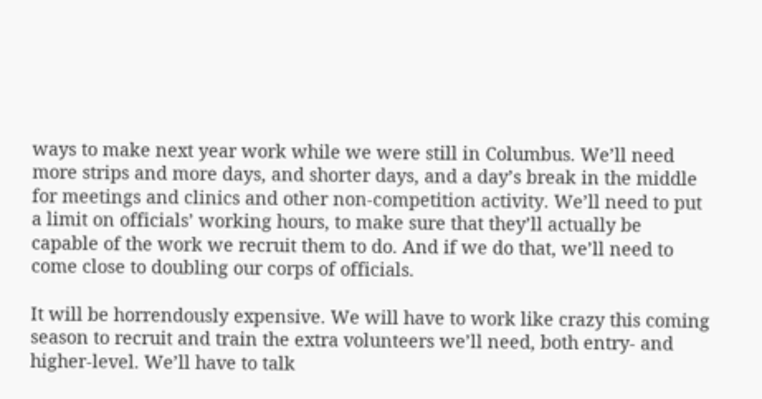ways to make next year work while we were still in Columbus. We’ll need more strips and more days, and shorter days, and a day’s break in the middle for meetings and clinics and other non-competition activity. We’ll need to put a limit on officials’ working hours, to make sure that they’ll actually be capable of the work we recruit them to do. And if we do that, we’ll need to come close to doubling our corps of officials.

It will be horrendously expensive. We will have to work like crazy this coming season to recruit and train the extra volunteers we’ll need, both entry- and higher-level. We’ll have to talk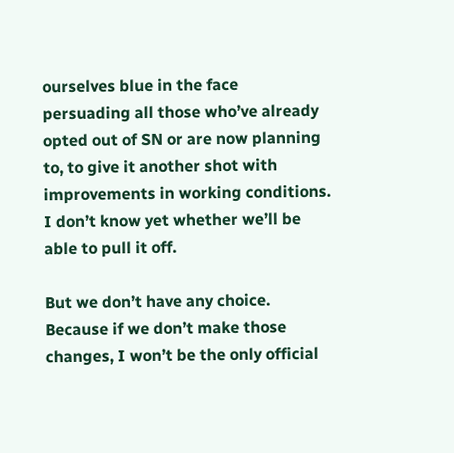ourselves blue in the face persuading all those who’ve already opted out of SN or are now planning to, to give it another shot with improvements in working conditions. I don’t know yet whether we’ll be able to pull it off.

But we don’t have any choice. Because if we don’t make those changes, I won’t be the only official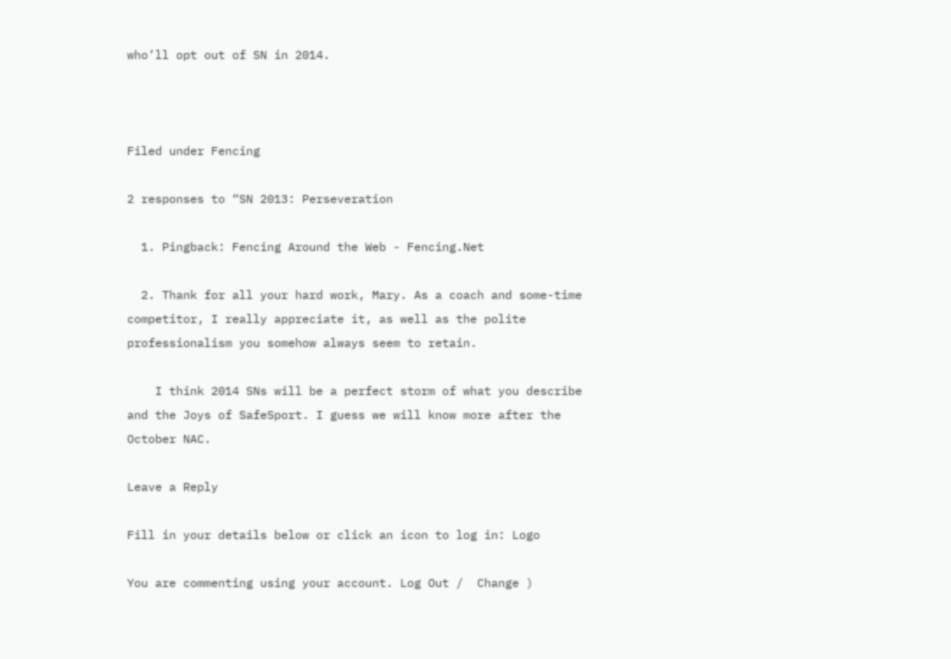who’ll opt out of SN in 2014.



Filed under Fencing

2 responses to “SN 2013: Perseveration

  1. Pingback: Fencing Around the Web - Fencing.Net

  2. Thank for all your hard work, Mary. As a coach and some-time competitor, I really appreciate it, as well as the polite professionalism you somehow always seem to retain.

    I think 2014 SNs will be a perfect storm of what you describe and the Joys of SafeSport. I guess we will know more after the October NAC.

Leave a Reply

Fill in your details below or click an icon to log in: Logo

You are commenting using your account. Log Out /  Change )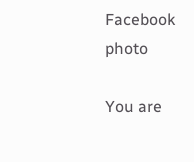Facebook photo

You are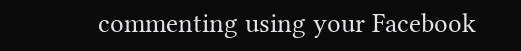commenting using your Facebook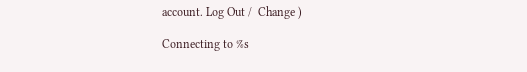account. Log Out /  Change )

Connecting to %s